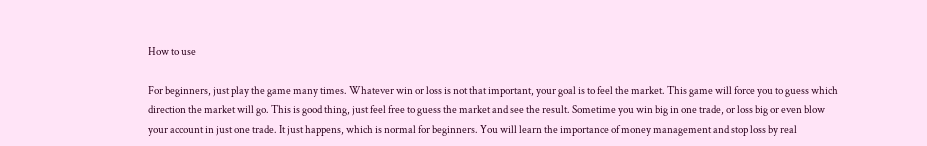How to use

For beginners, just play the game many times. Whatever win or loss is not that important, your goal is to feel the market. This game will force you to guess which direction the market will go. This is good thing, just feel free to guess the market and see the result. Sometime you win big in one trade, or loss big or even blow your account in just one trade. It just happens, which is normal for beginners. You will learn the importance of money management and stop loss by real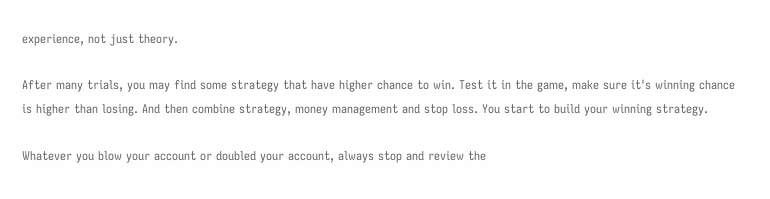experience, not just theory.

After many trials, you may find some strategy that have higher chance to win. Test it in the game, make sure it's winning chance is higher than losing. And then combine strategy, money management and stop loss. You start to build your winning strategy.

Whatever you blow your account or doubled your account, always stop and review the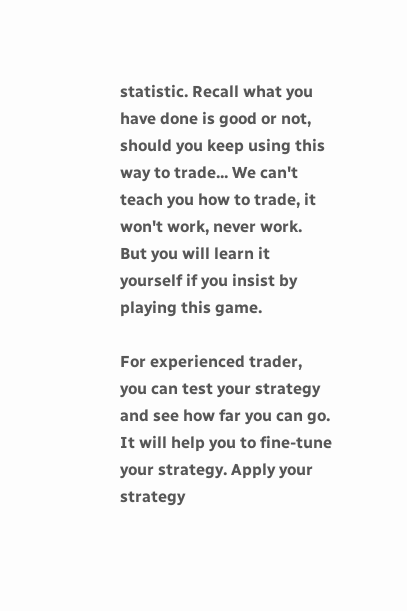statistic. Recall what you have done is good or not, should you keep using this way to trade... We can't teach you how to trade, it won't work, never work. But you will learn it yourself if you insist by playing this game.

For experienced trader, you can test your strategy and see how far you can go. It will help you to fine-tune your strategy. Apply your strategy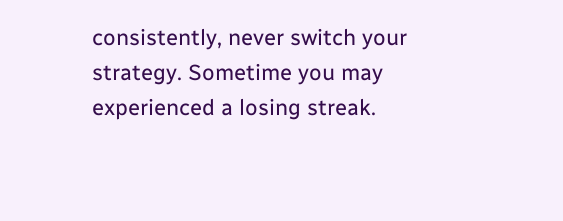consistently, never switch your strategy. Sometime you may experienced a losing streak.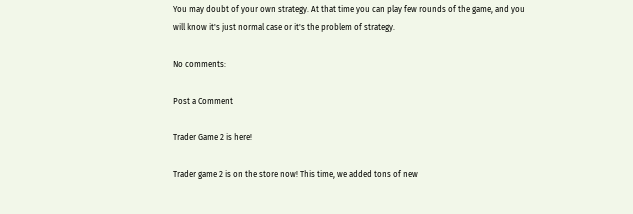You may doubt of your own strategy. At that time you can play few rounds of the game, and you will know it's just normal case or it's the problem of strategy.

No comments:

Post a Comment

Trader Game 2 is here!

Trader game 2 is on the store now! This time, we added tons of new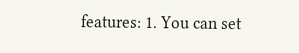features: 1. You can set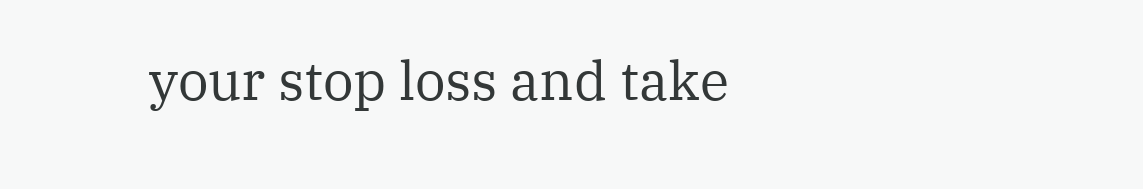your stop loss and take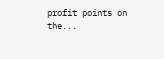profit points on the...